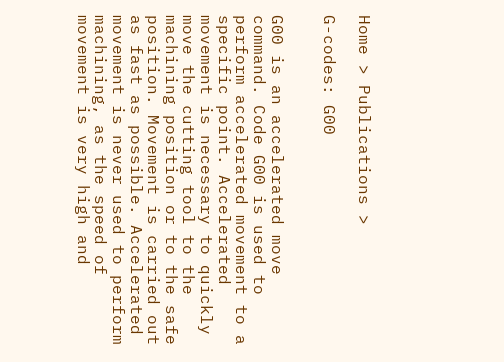Home > Publications >

G-codes: G00


G00 is an accelerated move command. Code G00 is used to perform accelerated movement to a specific point. Accelerated movement is necessary to quickly move the cutting tool to the machining position or to the safe position. Movement is carried out as fast as possible. Accelerated movement is never used to perform machining, as the speed of movement is very high and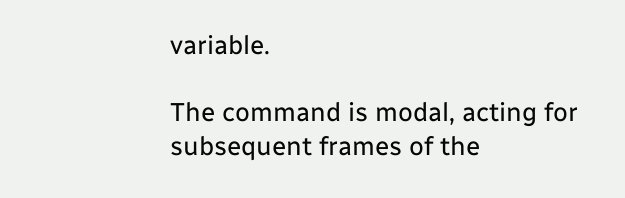variable.

The command is modal, acting for subsequent frames of the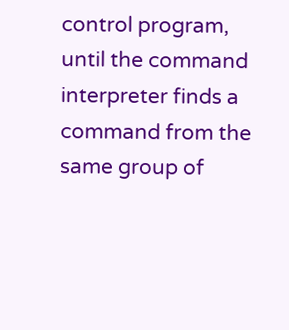control program, until the command interpreter finds a command from the same group of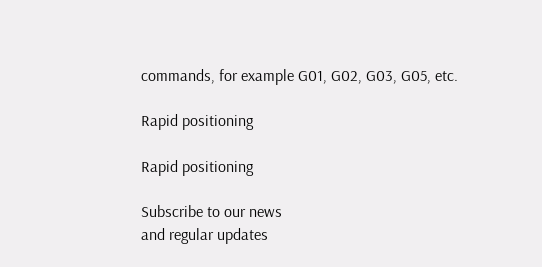commands, for example G01, G02, G03, G05, etc.

Rapid positioning

Rapid positioning

Subscribe to our news
and regular updates